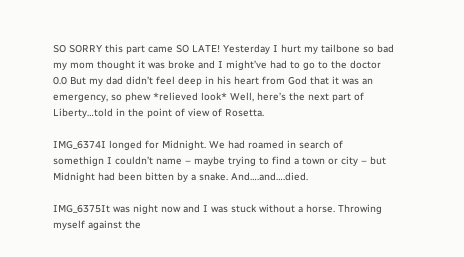SO SORRY this part came SO LATE! Yesterday I hurt my tailbone so bad my mom thought it was broke and I might’ve had to go to the doctor 0.0 But my dad didn’t feel deep in his heart from God that it was an emergency, so phew *relieved look* Well, here’s the next part of Liberty…told in the point of view of Rosetta.

IMG_6374I longed for Midnight. We had roamed in search of somethign I couldn’t name – maybe trying to find a town or city – but Midnight had been bitten by a snake. And….and….died.

IMG_6375It was night now and I was stuck without a horse. Throwing myself against the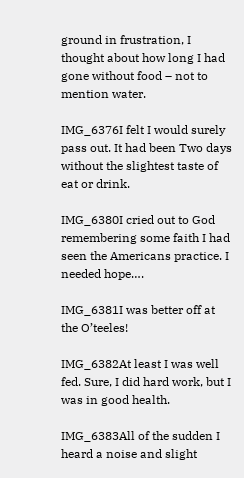ground in frustration, I thought about how long I had gone without food – not to mention water.

IMG_6376I felt I would surely pass out. It had been Two days without the slightest taste of eat or drink.

IMG_6380I cried out to God remembering some faith I had seen the Americans practice. I needed hope….

IMG_6381I was better off at the O’teeles!

IMG_6382At least I was well fed. Sure, I did hard work, but I was in good health.

IMG_6383All of the sudden I heard a noise and slight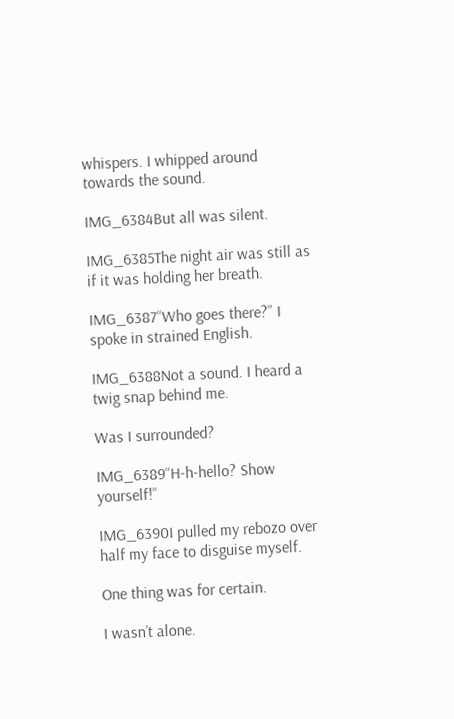whispers. I whipped around towards the sound.

IMG_6384But all was silent.

IMG_6385The night air was still as if it was holding her breath.

IMG_6387“Who goes there?” I spoke in strained English.

IMG_6388Not a sound. I heard a twig snap behind me.

Was I surrounded?

IMG_6389“H-h-hello? Show yourself!”

IMG_6390I pulled my rebozo over half my face to disguise myself.

One thing was for certain.

I wasn’t alone.